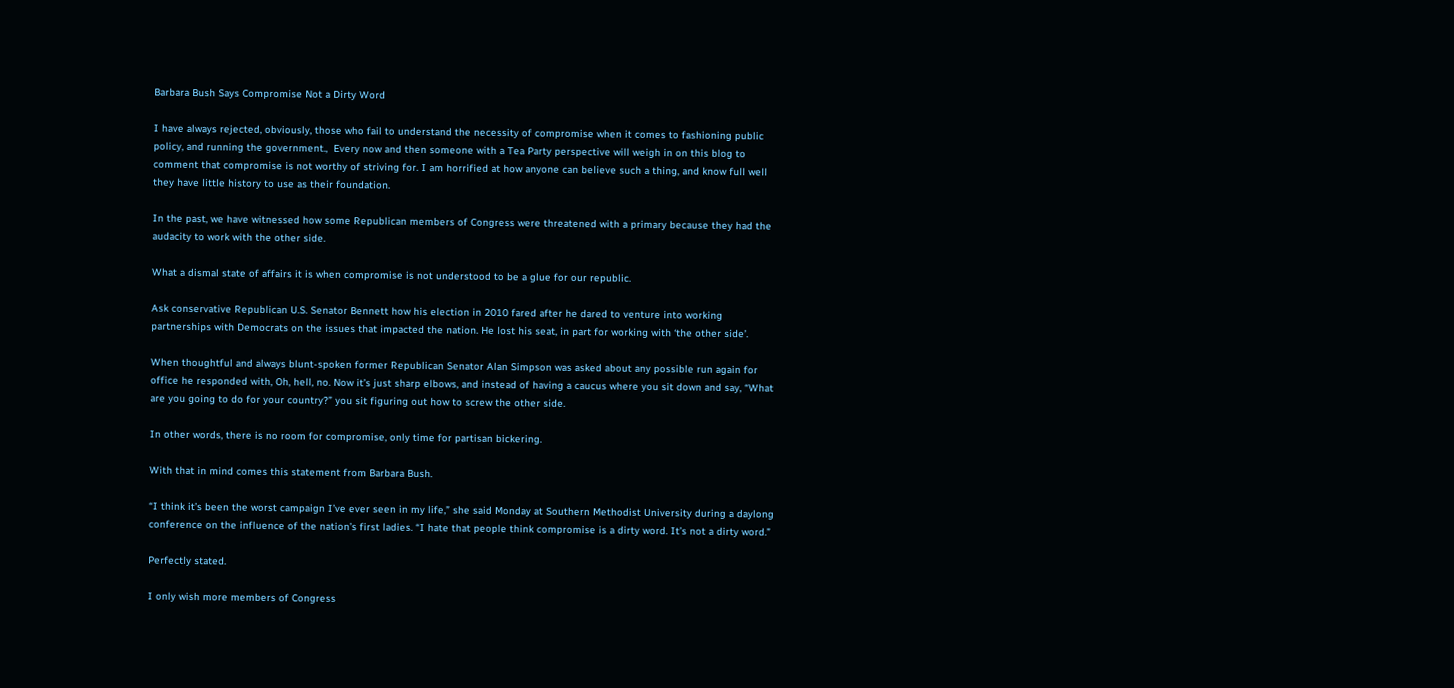Barbara Bush Says Compromise Not a Dirty Word

I have always rejected, obviously, those who fail to understand the necessity of compromise when it comes to fashioning public policy, and running the government.,  Every now and then someone with a Tea Party perspective will weigh in on this blog to comment that compromise is not worthy of striving for. I am horrified at how anyone can believe such a thing, and know full well they have little history to use as their foundation.

In the past, we have witnessed how some Republican members of Congress were threatened with a primary because they had the audacity to work with the other side.

What a dismal state of affairs it is when compromise is not understood to be a glue for our republic.

Ask conservative Republican U.S. Senator Bennett how his election in 2010 fared after he dared to venture into working partnerships with Democrats on the issues that impacted the nation. He lost his seat, in part for working with ‘the other side’.

When thoughtful and always blunt-spoken former Republican Senator Alan Simpson was asked about any possible run again for office he responded with, Oh, hell, no. Now it’s just sharp elbows, and instead of having a caucus where you sit down and say, “What are you going to do for your country?” you sit figuring out how to screw the other side.

In other words, there is no room for compromise, only time for partisan bickering.

With that in mind comes this statement from Barbara Bush.

“I think it’s been the worst campaign I’ve ever seen in my life,” she said Monday at Southern Methodist University during a daylong conference on the influence of the nation’s first ladies. “I hate that people think compromise is a dirty word. It’s not a dirty word.”

Perfectly stated.

I only wish more members of Congress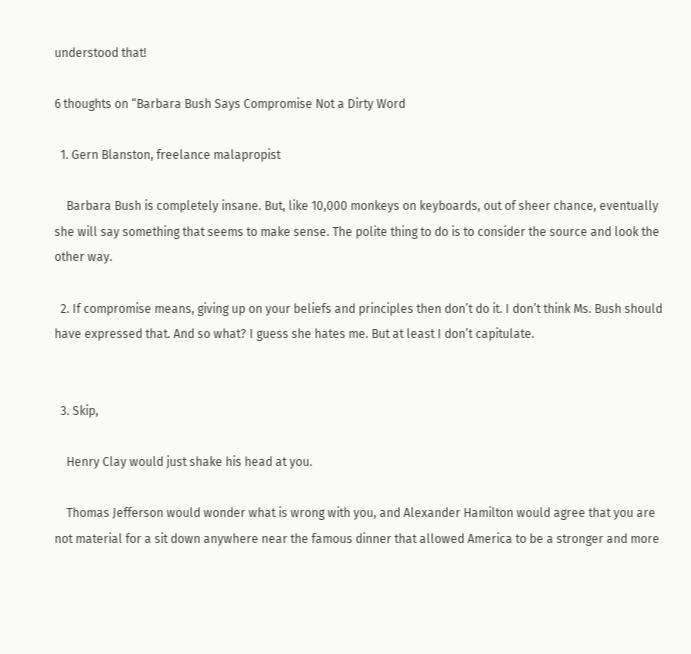understood that!

6 thoughts on “Barbara Bush Says Compromise Not a Dirty Word

  1. Gern Blanston, freelance malapropist

    Barbara Bush is completely insane. But, like 10,000 monkeys on keyboards, out of sheer chance, eventually she will say something that seems to make sense. The polite thing to do is to consider the source and look the other way.

  2. If compromise means, giving up on your beliefs and principles then don’t do it. I don’t think Ms. Bush should have expressed that. And so what? I guess she hates me. But at least I don’t capitulate.


  3. Skip,

    Henry Clay would just shake his head at you.

    Thomas Jefferson would wonder what is wrong with you, and Alexander Hamilton would agree that you are not material for a sit down anywhere near the famous dinner that allowed America to be a stronger and more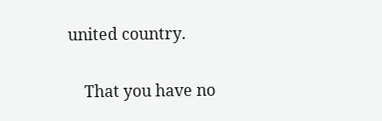united country.

    That you have no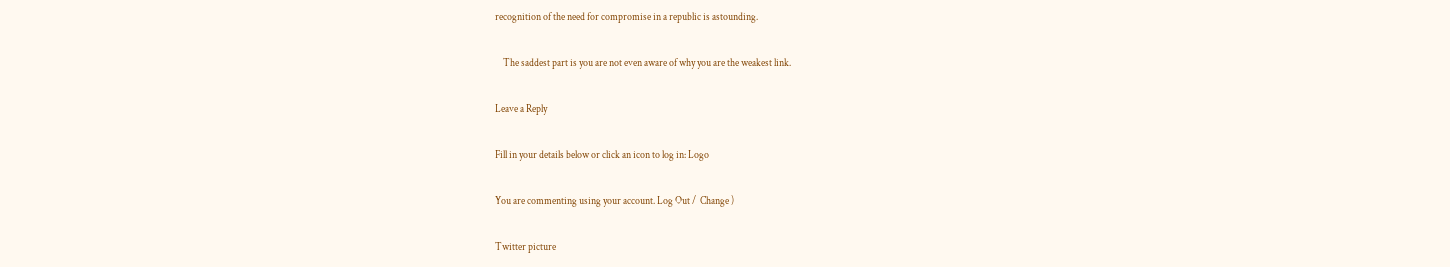recognition of the need for compromise in a republic is astounding.

    The saddest part is you are not even aware of why you are the weakest link.

Leave a Reply

Fill in your details below or click an icon to log in: Logo

You are commenting using your account. Log Out /  Change )

Twitter picture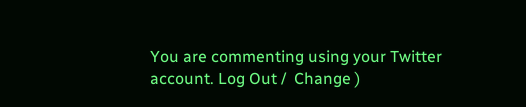You are commenting using your Twitter account. Log Out /  Change )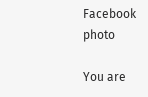Facebook photo

You are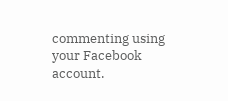commenting using your Facebook account.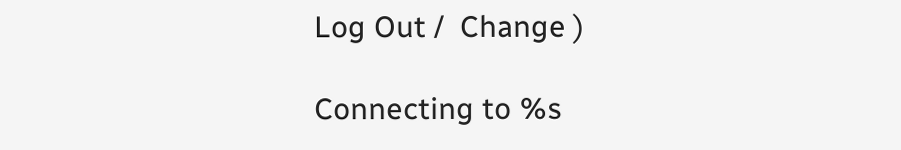Log Out /  Change )

Connecting to %s